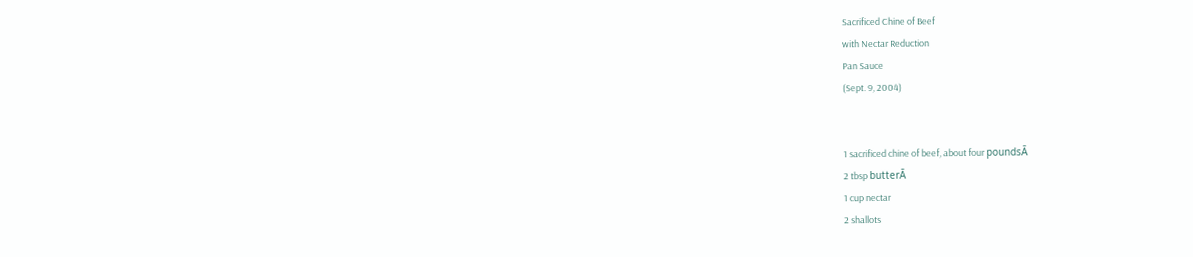Sacrificed Chine of Beef
with Nectar Reduction
Pan Sauce
(Sept. 9, 2004)


1 sacrificed chine of beef, about four poundsĀ
2 tbsp butterĀ
1 cup nectar
2 shallots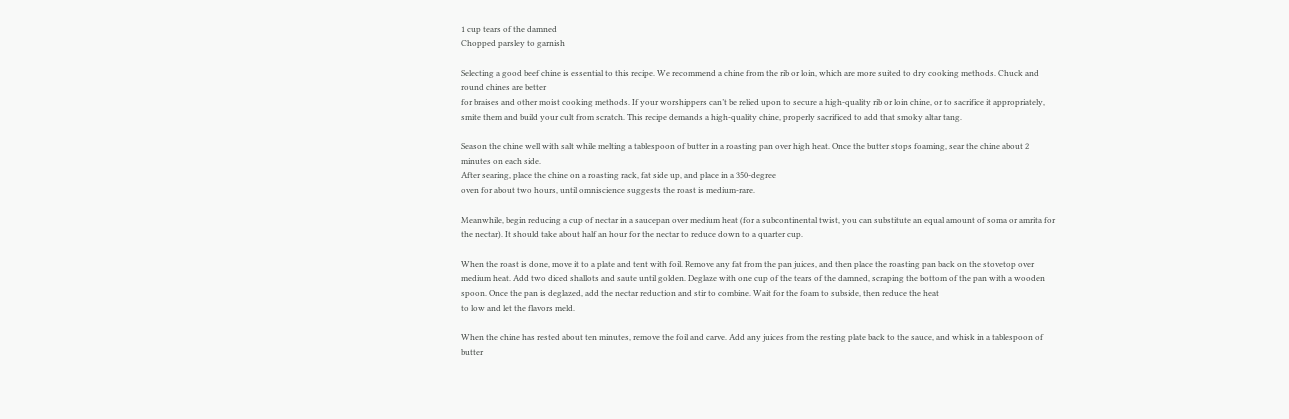1 cup tears of the damned
Chopped parsley to garnish

Selecting a good beef chine is essential to this recipe. We recommend a chine from the rib or loin, which are more suited to dry cooking methods. Chuck and round chines are better
for braises and other moist cooking methods. If your worshippers can’t be relied upon to secure a high-quality rib or loin chine, or to sacrifice it appropriately, smite them and build your cult from scratch. This recipe demands a high-quality chine, properly sacrificed to add that smoky altar tang.

Season the chine well with salt while melting a tablespoon of butter in a roasting pan over high heat. Once the butter stops foaming, sear the chine about 2 minutes on each side.
After searing, place the chine on a roasting rack, fat side up, and place in a 350-degree
oven for about two hours, until omniscience suggests the roast is medium-rare.

Meanwhile, begin reducing a cup of nectar in a saucepan over medium heat (for a subcontinental twist, you can substitute an equal amount of soma or amrita for the nectar). It should take about half an hour for the nectar to reduce down to a quarter cup.

When the roast is done, move it to a plate and tent with foil. Remove any fat from the pan juices, and then place the roasting pan back on the stovetop over medium heat. Add two diced shallots and saute until golden. Deglaze with one cup of the tears of the damned, scraping the bottom of the pan with a wooden spoon. Once the pan is deglazed, add the nectar reduction and stir to combine. Wait for the foam to subside, then reduce the heat
to low and let the flavors meld.

When the chine has rested about ten minutes, remove the foil and carve. Add any juices from the resting plate back to the sauce, and whisk in a tablespoon of butter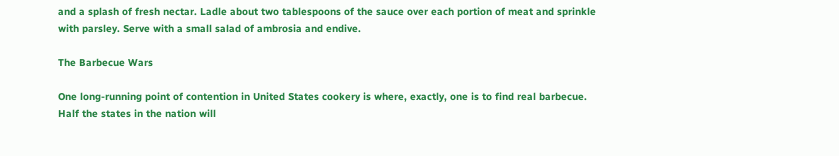and a splash of fresh nectar. Ladle about two tablespoons of the sauce over each portion of meat and sprinkle with parsley. Serve with a small salad of ambrosia and endive.

The Barbecue Wars

One long-running point of contention in United States cookery is where, exactly, one is to find real barbecue. Half the states in the nation will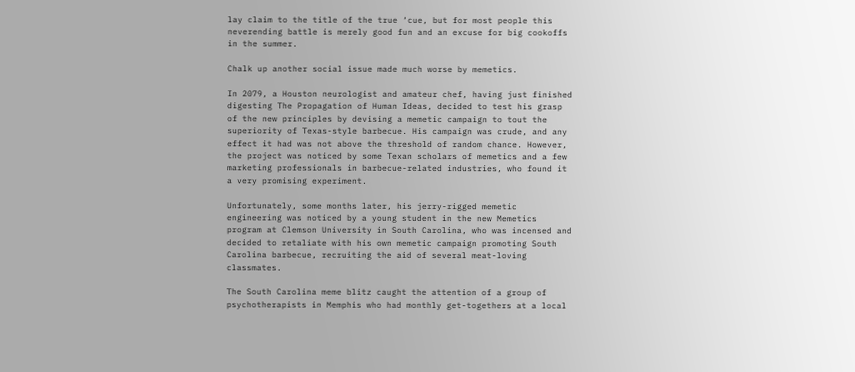lay claim to the title of the true ‘cue, but for most people this neverending battle is merely good fun and an excuse for big cookoffs in the summer.

Chalk up another social issue made much worse by memetics.

In 2079, a Houston neurologist and amateur chef, having just finished digesting The Propagation of Human Ideas, decided to test his grasp of the new principles by devising a memetic campaign to tout the superiority of Texas-style barbecue. His campaign was crude, and any effect it had was not above the threshold of random chance. However, the project was noticed by some Texan scholars of memetics and a few marketing professionals in barbecue-related industries, who found it a very promising experiment.

Unfortunately, some months later, his jerry-rigged memetic engineering was noticed by a young student in the new Memetics program at Clemson University in South Carolina, who was incensed and decided to retaliate with his own memetic campaign promoting South Carolina barbecue, recruiting the aid of several meat-loving classmates.

The South Carolina meme blitz caught the attention of a group of psychotherapists in Memphis who had monthly get-togethers at a local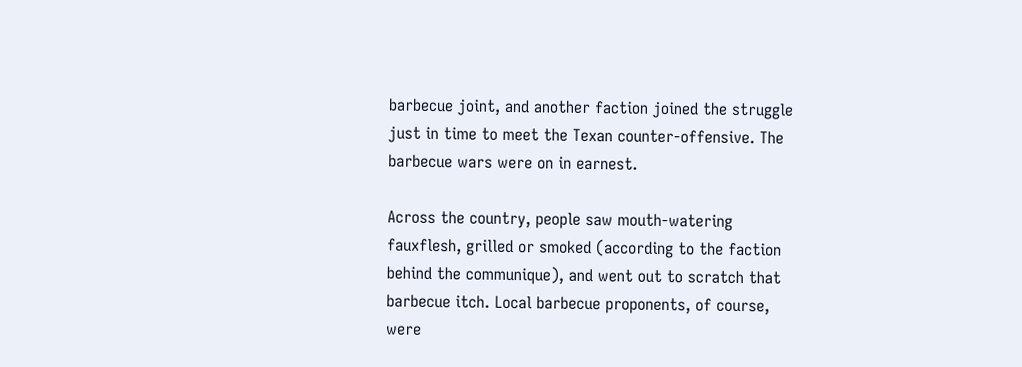barbecue joint, and another faction joined the struggle just in time to meet the Texan counter-offensive. The barbecue wars were on in earnest.

Across the country, people saw mouth-watering fauxflesh, grilled or smoked (according to the faction behind the communique), and went out to scratch that barbecue itch. Local barbecue proponents, of course, were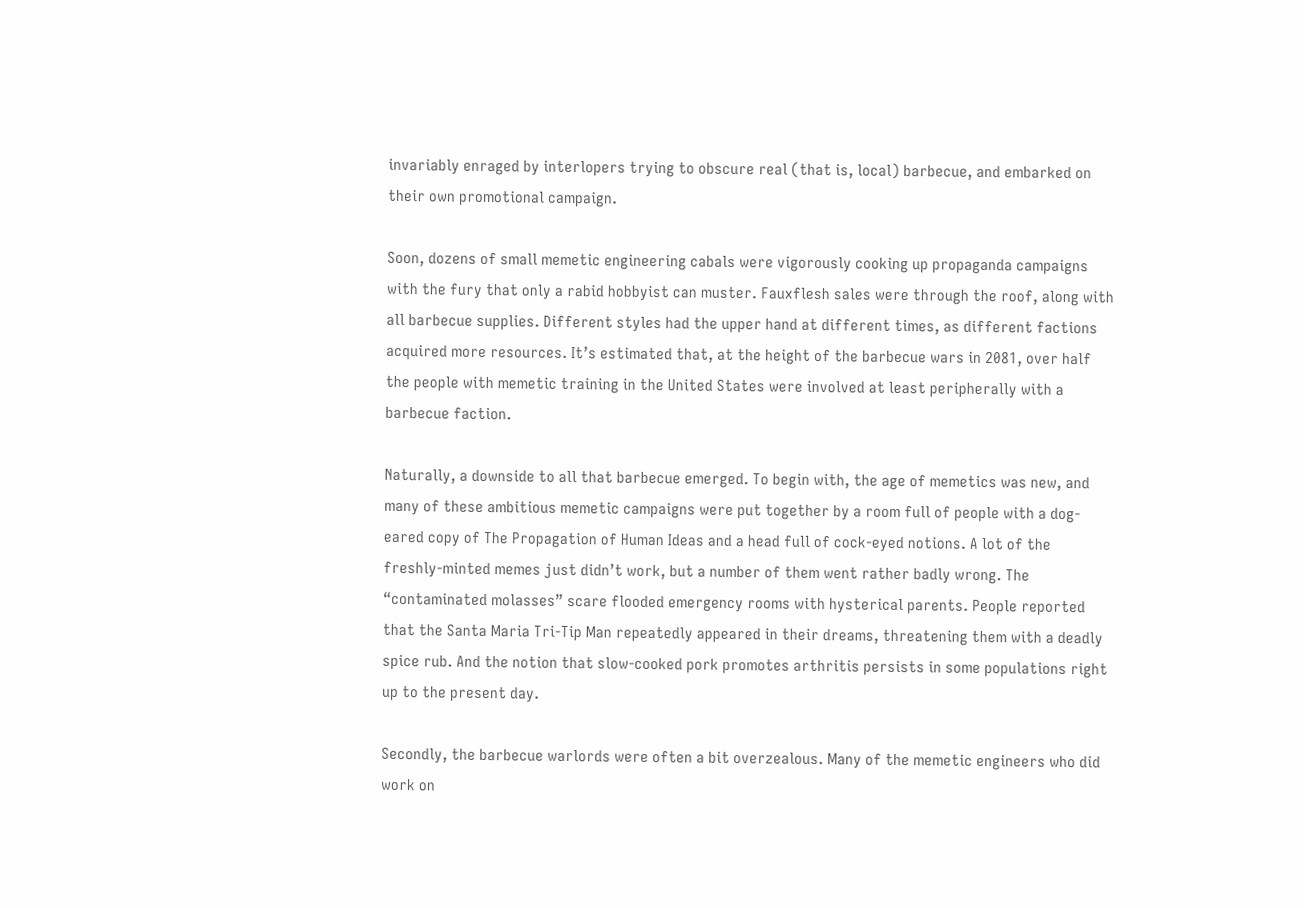invariably enraged by interlopers trying to obscure real (that is, local) barbecue, and embarked on their own promotional campaign.

Soon, dozens of small memetic engineering cabals were vigorously cooking up propaganda campaigns with the fury that only a rabid hobbyist can muster. Fauxflesh sales were through the roof, along with all barbecue supplies. Different styles had the upper hand at different times, as different factions acquired more resources. It’s estimated that, at the height of the barbecue wars in 2081, over half the people with memetic training in the United States were involved at least peripherally with a barbecue faction.

Naturally, a downside to all that barbecue emerged. To begin with, the age of memetics was new, and many of these ambitious memetic campaigns were put together by a room full of people with a dog-eared copy of The Propagation of Human Ideas and a head full of cock-eyed notions. A lot of the freshly-minted memes just didn’t work, but a number of them went rather badly wrong. The “contaminated molasses” scare flooded emergency rooms with hysterical parents. People reported that the Santa Maria Tri-Tip Man repeatedly appeared in their dreams, threatening them with a deadly spice rub. And the notion that slow-cooked pork promotes arthritis persists in some populations right up to the present day.

Secondly, the barbecue warlords were often a bit overzealous. Many of the memetic engineers who did work on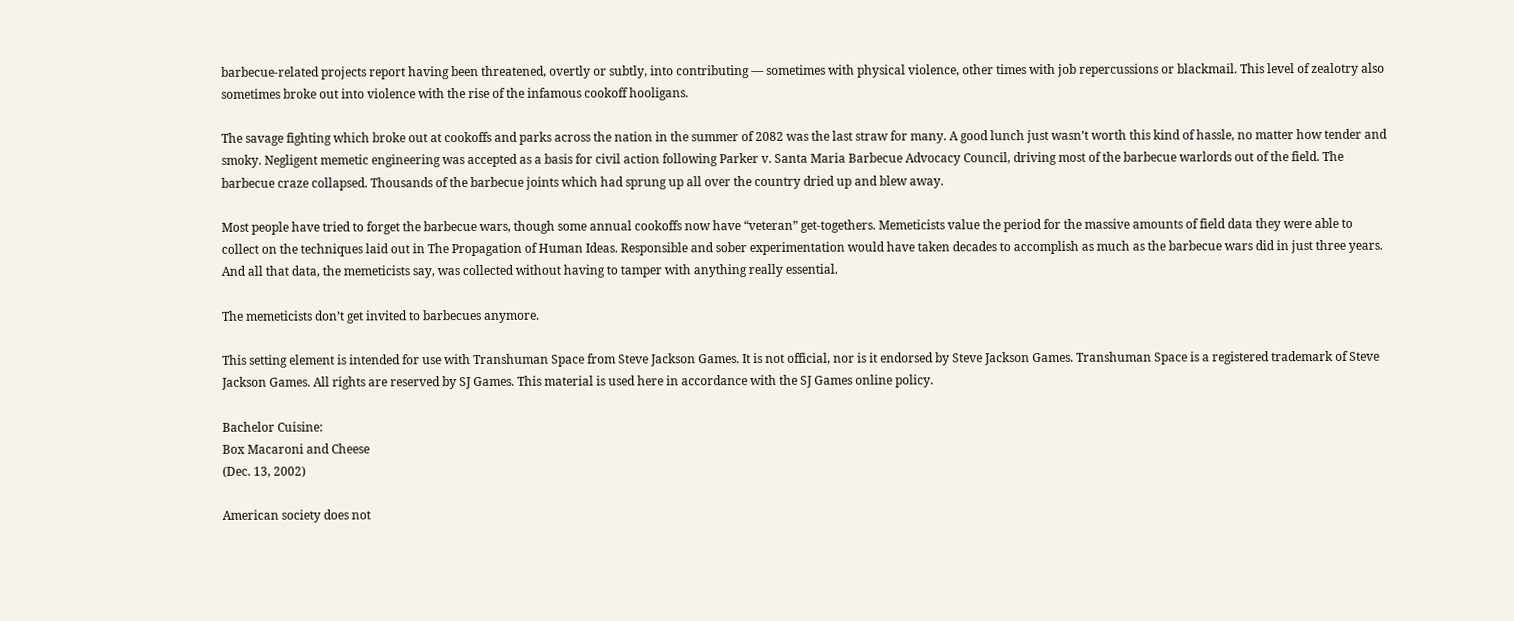barbecue-related projects report having been threatened, overtly or subtly, into contributing — sometimes with physical violence, other times with job repercussions or blackmail. This level of zealotry also sometimes broke out into violence with the rise of the infamous cookoff hooligans.

The savage fighting which broke out at cookoffs and parks across the nation in the summer of 2082 was the last straw for many. A good lunch just wasn’t worth this kind of hassle, no matter how tender and smoky. Negligent memetic engineering was accepted as a basis for civil action following Parker v. Santa Maria Barbecue Advocacy Council, driving most of the barbecue warlords out of the field. The barbecue craze collapsed. Thousands of the barbecue joints which had sprung up all over the country dried up and blew away.

Most people have tried to forget the barbecue wars, though some annual cookoffs now have “veteran” get-togethers. Memeticists value the period for the massive amounts of field data they were able to collect on the techniques laid out in The Propagation of Human Ideas. Responsible and sober experimentation would have taken decades to accomplish as much as the barbecue wars did in just three years. And all that data, the memeticists say, was collected without having to tamper with anything really essential.

The memeticists don’t get invited to barbecues anymore.

This setting element is intended for use with Transhuman Space from Steve Jackson Games. It is not official, nor is it endorsed by Steve Jackson Games. Transhuman Space is a registered trademark of Steve Jackson Games. All rights are reserved by SJ Games. This material is used here in accordance with the SJ Games online policy.

Bachelor Cuisine:
Box Macaroni and Cheese
(Dec. 13, 2002)

American society does not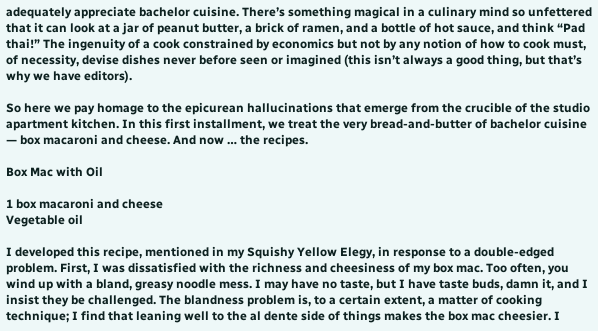adequately appreciate bachelor cuisine. There’s something magical in a culinary mind so unfettered that it can look at a jar of peanut butter, a brick of ramen, and a bottle of hot sauce, and think “Pad thai!” The ingenuity of a cook constrained by economics but not by any notion of how to cook must, of necessity, devise dishes never before seen or imagined (this isn’t always a good thing, but that’s why we have editors).

So here we pay homage to the epicurean hallucinations that emerge from the crucible of the studio apartment kitchen. In this first installment, we treat the very bread-and-butter of bachelor cuisine — box macaroni and cheese. And now … the recipes.

Box Mac with Oil

1 box macaroni and cheese
Vegetable oil

I developed this recipe, mentioned in my Squishy Yellow Elegy, in response to a double-edged problem. First, I was dissatisfied with the richness and cheesiness of my box mac. Too often, you wind up with a bland, greasy noodle mess. I may have no taste, but I have taste buds, damn it, and I insist they be challenged. The blandness problem is, to a certain extent, a matter of cooking technique; I find that leaning well to the al dente side of things makes the box mac cheesier. I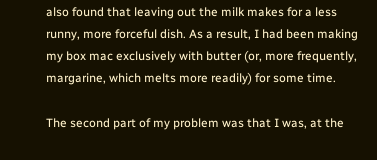also found that leaving out the milk makes for a less runny, more forceful dish. As a result, I had been making my box mac exclusively with butter (or, more frequently, margarine, which melts more readily) for some time.

The second part of my problem was that I was, at the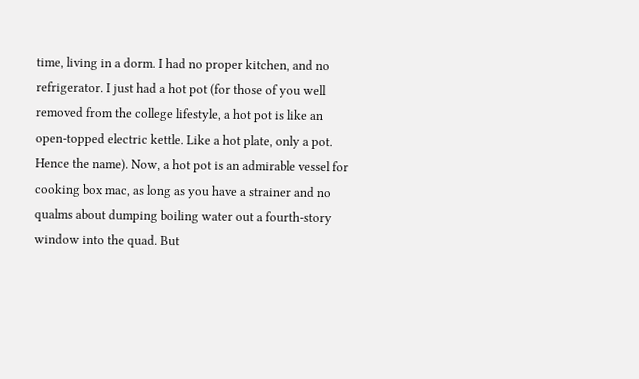time, living in a dorm. I had no proper kitchen, and no refrigerator. I just had a hot pot (for those of you well removed from the college lifestyle, a hot pot is like an open-topped electric kettle. Like a hot plate, only a pot. Hence the name). Now, a hot pot is an admirable vessel for cooking box mac, as long as you have a strainer and no qualms about dumping boiling water out a fourth-story window into the quad. But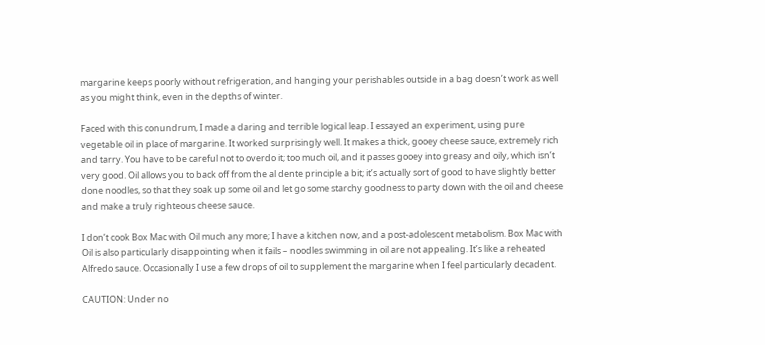margarine keeps poorly without refrigeration, and hanging your perishables outside in a bag doesn’t work as well as you might think, even in the depths of winter.

Faced with this conundrum, I made a daring and terrible logical leap. I essayed an experiment, using pure vegetable oil in place of margarine. It worked surprisingly well. It makes a thick, gooey cheese sauce, extremely rich and tarry. You have to be careful not to overdo it; too much oil, and it passes gooey into greasy and oily, which isn’t very good. Oil allows you to back off from the al dente principle a bit; it’s actually sort of good to have slightly better done noodles, so that they soak up some oil and let go some starchy goodness to party down with the oil and cheese and make a truly righteous cheese sauce.

I don’t cook Box Mac with Oil much any more; I have a kitchen now, and a post-adolescent metabolism. Box Mac with Oil is also particularly disappointing when it fails – noodles swimming in oil are not appealing. It’s like a reheated Alfredo sauce. Occasionally I use a few drops of oil to supplement the margarine when I feel particularly decadent.

CAUTION: Under no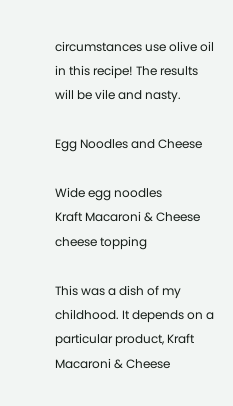circumstances use olive oil in this recipe! The results will be vile and nasty.

Egg Noodles and Cheese

Wide egg noodles
Kraft Macaroni & Cheese cheese topping

This was a dish of my childhood. It depends on a particular product, Kraft Macaroni & Cheese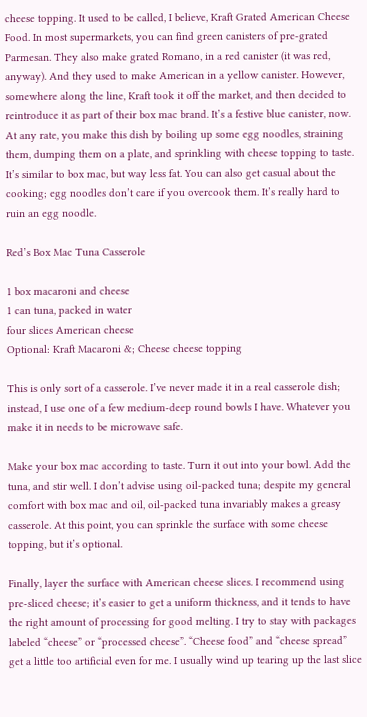cheese topping. It used to be called, I believe, Kraft Grated American Cheese Food. In most supermarkets, you can find green canisters of pre-grated Parmesan. They also make grated Romano, in a red canister (it was red, anyway). And they used to make American in a yellow canister. However, somewhere along the line, Kraft took it off the market, and then decided to reintroduce it as part of their box mac brand. It’s a festive blue canister, now. At any rate, you make this dish by boiling up some egg noodles, straining them, dumping them on a plate, and sprinkling with cheese topping to taste. It’s similar to box mac, but way less fat. You can also get casual about the cooking; egg noodles don’t care if you overcook them. It’s really hard to ruin an egg noodle.

Red’s Box Mac Tuna Casserole

1 box macaroni and cheese
1 can tuna, packed in water
four slices American cheese
Optional: Kraft Macaroni &; Cheese cheese topping

This is only sort of a casserole. I’ve never made it in a real casserole dish; instead, I use one of a few medium-deep round bowls I have. Whatever you make it in needs to be microwave safe.

Make your box mac according to taste. Turn it out into your bowl. Add the tuna, and stir well. I don’t advise using oil-packed tuna; despite my general comfort with box mac and oil, oil-packed tuna invariably makes a greasy casserole. At this point, you can sprinkle the surface with some cheese topping, but it’s optional.

Finally, layer the surface with American cheese slices. I recommend using pre-sliced cheese; it’s easier to get a uniform thickness, and it tends to have the right amount of processing for good melting. I try to stay with packages labeled “cheese” or “processed cheese”. “Cheese food” and “cheese spread” get a little too artificial even for me. I usually wind up tearing up the last slice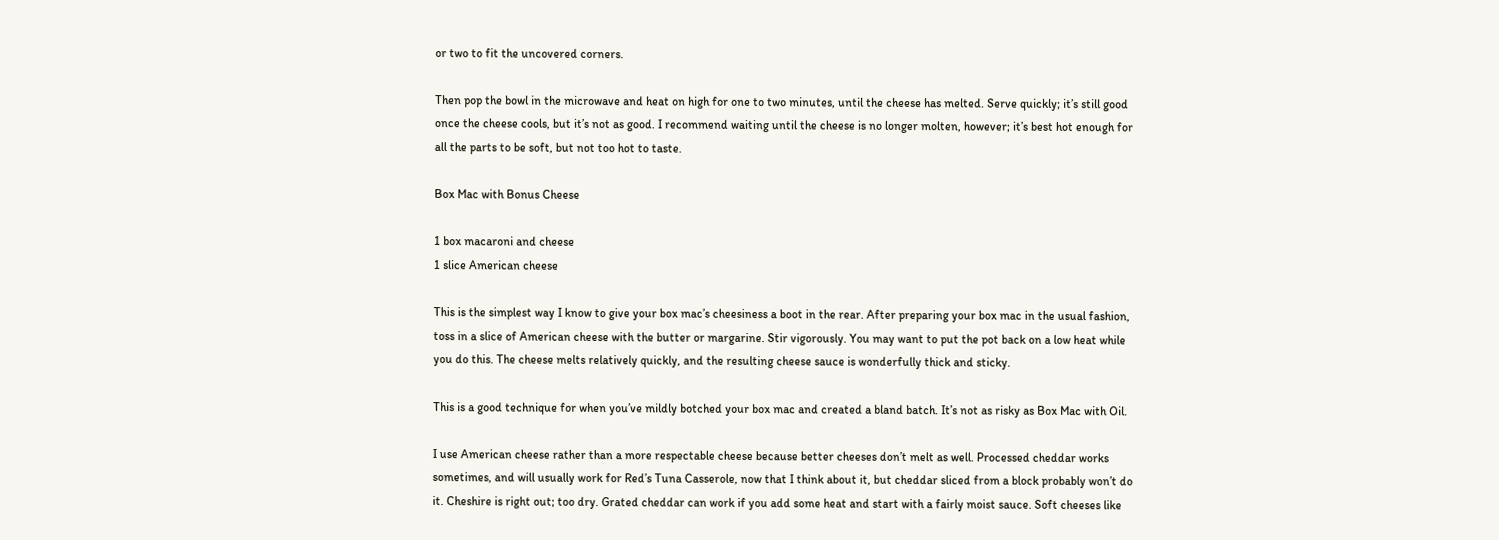or two to fit the uncovered corners.

Then pop the bowl in the microwave and heat on high for one to two minutes, until the cheese has melted. Serve quickly; it’s still good once the cheese cools, but it’s not as good. I recommend waiting until the cheese is no longer molten, however; it’s best hot enough for all the parts to be soft, but not too hot to taste.

Box Mac with Bonus Cheese

1 box macaroni and cheese
1 slice American cheese

This is the simplest way I know to give your box mac’s cheesiness a boot in the rear. After preparing your box mac in the usual fashion, toss in a slice of American cheese with the butter or margarine. Stir vigorously. You may want to put the pot back on a low heat while you do this. The cheese melts relatively quickly, and the resulting cheese sauce is wonderfully thick and sticky.

This is a good technique for when you’ve mildly botched your box mac and created a bland batch. It’s not as risky as Box Mac with Oil.

I use American cheese rather than a more respectable cheese because better cheeses don’t melt as well. Processed cheddar works sometimes, and will usually work for Red’s Tuna Casserole, now that I think about it, but cheddar sliced from a block probably won’t do it. Cheshire is right out; too dry. Grated cheddar can work if you add some heat and start with a fairly moist sauce. Soft cheeses like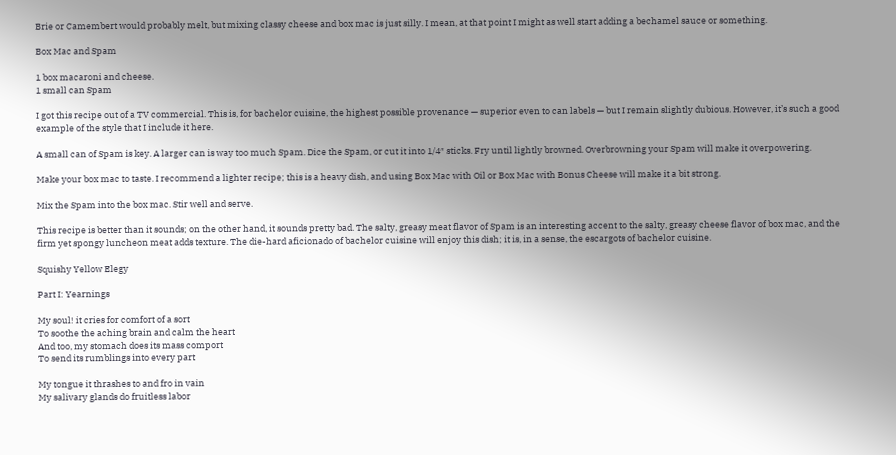Brie or Camembert would probably melt, but mixing classy cheese and box mac is just silly. I mean, at that point I might as well start adding a bechamel sauce or something.

Box Mac and Spam

1 box macaroni and cheese.
1 small can Spam

I got this recipe out of a TV commercial. This is, for bachelor cuisine, the highest possible provenance — superior even to can labels — but I remain slightly dubious. However, it’s such a good example of the style that I include it here.

A small can of Spam is key. A larger can is way too much Spam. Dice the Spam, or cut it into 1/4″ sticks. Fry until lightly browned. Overbrowning your Spam will make it overpowering.

Make your box mac to taste. I recommend a lighter recipe; this is a heavy dish, and using Box Mac with Oil or Box Mac with Bonus Cheese will make it a bit strong.

Mix the Spam into the box mac. Stir well and serve.

This recipe is better than it sounds; on the other hand, it sounds pretty bad. The salty, greasy meat flavor of Spam is an interesting accent to the salty, greasy cheese flavor of box mac, and the firm yet spongy luncheon meat adds texture. The die-hard aficionado of bachelor cuisine will enjoy this dish; it is, in a sense, the escargots of bachelor cuisine.

Squishy Yellow Elegy

Part I: Yearnings

My soul! it cries for comfort of a sort
To soothe the aching brain and calm the heart
And too, my stomach does its mass comport
To send its rumblings into every part

My tongue it thrashes to and fro in vain
My salivary glands do fruitless labor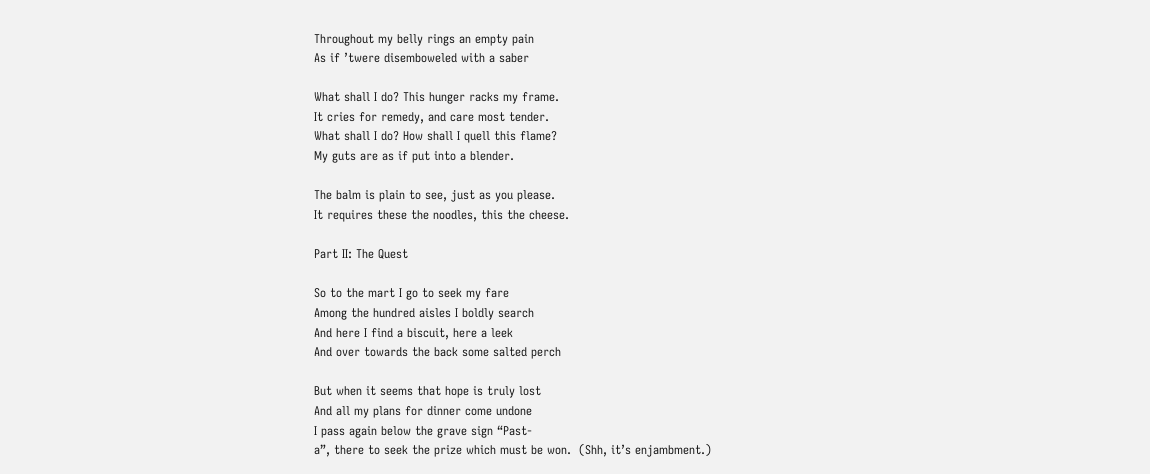Throughout my belly rings an empty pain
As if ’twere disemboweled with a saber

What shall I do? This hunger racks my frame.
It cries for remedy, and care most tender.
What shall I do? How shall I quell this flame?
My guts are as if put into a blender.

The balm is plain to see, just as you please.
It requires these the noodles, this the cheese.

Part II: The Quest

So to the mart I go to seek my fare
Among the hundred aisles I boldly search
And here I find a biscuit, here a leek
And over towards the back some salted perch

But when it seems that hope is truly lost
And all my plans for dinner come undone
I pass again below the grave sign “Past-
a”, there to seek the prize which must be won.  (Shh, it’s enjambment.)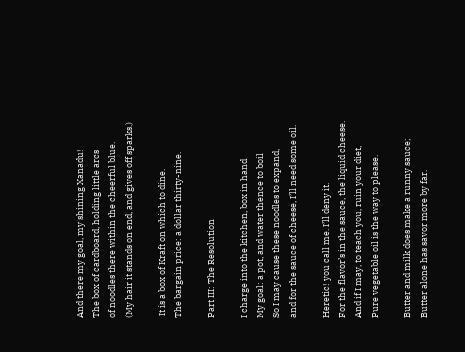And there my goal, my shining Xanadu!
The box of cardboard, holding little arcs
of noodles there within the cheerful blue.
(My hair it stands on end, and gives off sparks.)

 It is a box of Kraft on which to dine.
The bargain price: a dollar thirty-nine.

Part III: The Resolution

I charge into the kitchen, box in hand
My goal: a pot, and water thence to boil
So I may cause these noodles to expand,
and for the sauce of cheese, I’ll need some oil.

Heretic! you call me. I’ll deny it.
For the flavor’s in the sauce, the liquid cheese.
And if I may, to teach you, ruin your diet,
Pure vegetable oil is the way to please.

Butter and milk does make a runny sauce;
Butter alone has savor more by far.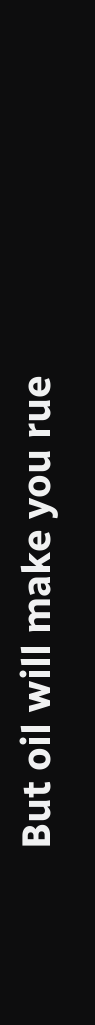But oil will make you rue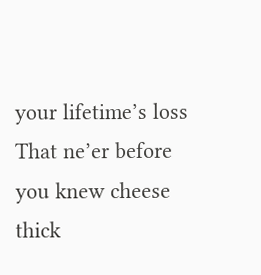your lifetime’s loss
That ne’er before you knew cheese thick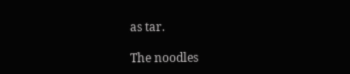as tar.

The noodles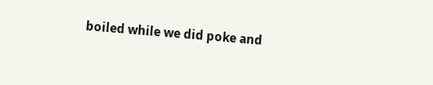boiled while we did poke and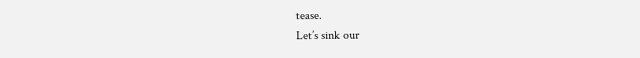tease.
Let’s sink our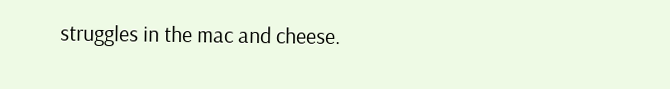struggles in the mac and cheese.